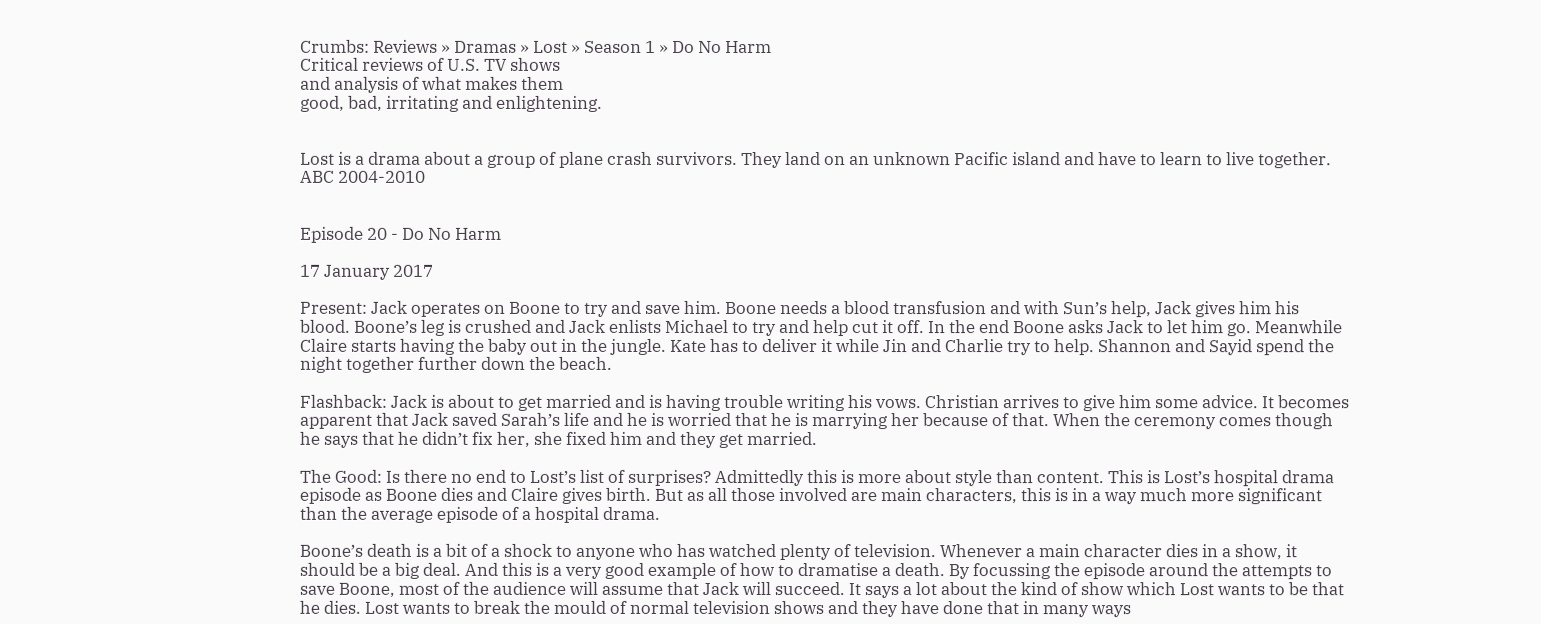Crumbs: Reviews » Dramas » Lost » Season 1 » Do No Harm
Critical reviews of U.S. TV shows
and analysis of what makes them
good, bad, irritating and enlightening.


Lost is a drama about a group of plane crash survivors. They land on an unknown Pacific island and have to learn to live together. ABC 2004-2010


Episode 20 - Do No Harm

17 January 2017

Present: Jack operates on Boone to try and save him. Boone needs a blood transfusion and with Sun’s help, Jack gives him his blood. Boone’s leg is crushed and Jack enlists Michael to try and help cut it off. In the end Boone asks Jack to let him go. Meanwhile Claire starts having the baby out in the jungle. Kate has to deliver it while Jin and Charlie try to help. Shannon and Sayid spend the night together further down the beach.

Flashback: Jack is about to get married and is having trouble writing his vows. Christian arrives to give him some advice. It becomes apparent that Jack saved Sarah’s life and he is worried that he is marrying her because of that. When the ceremony comes though he says that he didn’t fix her, she fixed him and they get married.

The Good: Is there no end to Lost’s list of surprises? Admittedly this is more about style than content. This is Lost’s hospital drama episode as Boone dies and Claire gives birth. But as all those involved are main characters, this is in a way much more significant than the average episode of a hospital drama.

Boone’s death is a bit of a shock to anyone who has watched plenty of television. Whenever a main character dies in a show, it should be a big deal. And this is a very good example of how to dramatise a death. By focussing the episode around the attempts to save Boone, most of the audience will assume that Jack will succeed. It says a lot about the kind of show which Lost wants to be that he dies. Lost wants to break the mould of normal television shows and they have done that in many ways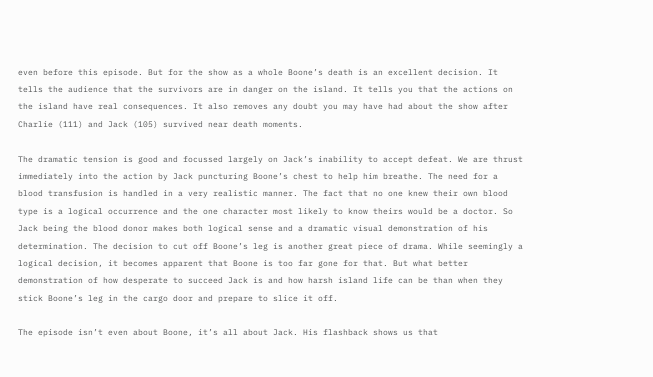even before this episode. But for the show as a whole Boone’s death is an excellent decision. It tells the audience that the survivors are in danger on the island. It tells you that the actions on the island have real consequences. It also removes any doubt you may have had about the show after Charlie (111) and Jack (105) survived near death moments.

The dramatic tension is good and focussed largely on Jack’s inability to accept defeat. We are thrust immediately into the action by Jack puncturing Boone’s chest to help him breathe. The need for a blood transfusion is handled in a very realistic manner. The fact that no one knew their own blood type is a logical occurrence and the one character most likely to know theirs would be a doctor. So Jack being the blood donor makes both logical sense and a dramatic visual demonstration of his determination. The decision to cut off Boone’s leg is another great piece of drama. While seemingly a logical decision, it becomes apparent that Boone is too far gone for that. But what better demonstration of how desperate to succeed Jack is and how harsh island life can be than when they stick Boone’s leg in the cargo door and prepare to slice it off.

The episode isn’t even about Boone, it’s all about Jack. His flashback shows us that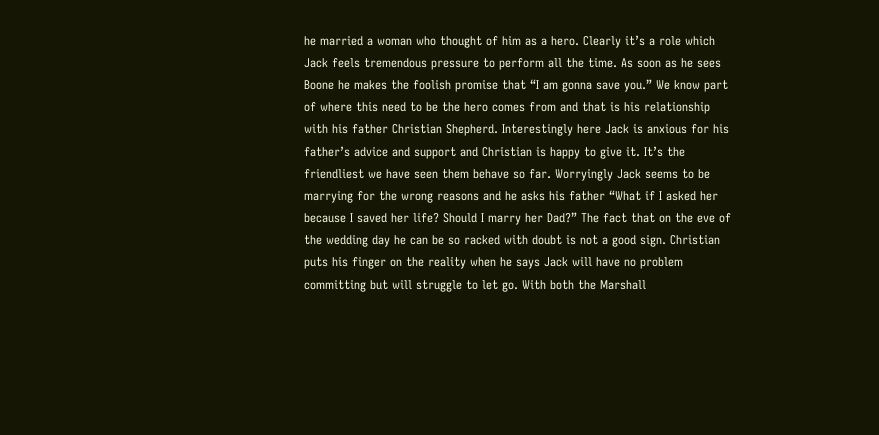he married a woman who thought of him as a hero. Clearly it’s a role which Jack feels tremendous pressure to perform all the time. As soon as he sees Boone he makes the foolish promise that “I am gonna save you.” We know part of where this need to be the hero comes from and that is his relationship with his father Christian Shepherd. Interestingly here Jack is anxious for his father’s advice and support and Christian is happy to give it. It’s the friendliest we have seen them behave so far. Worryingly Jack seems to be marrying for the wrong reasons and he asks his father “What if I asked her because I saved her life? Should I marry her Dad?” The fact that on the eve of the wedding day he can be so racked with doubt is not a good sign. Christian puts his finger on the reality when he says Jack will have no problem committing but will struggle to let go. With both the Marshall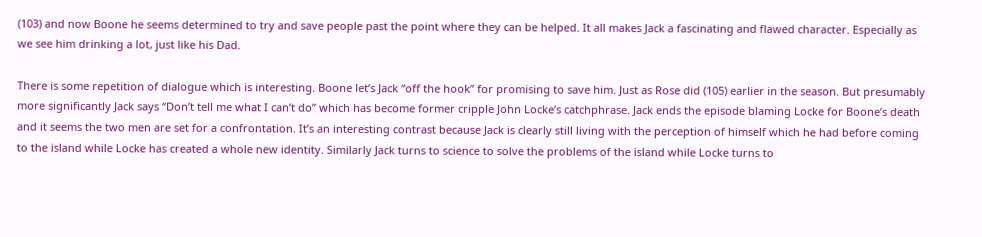(103) and now Boone he seems determined to try and save people past the point where they can be helped. It all makes Jack a fascinating and flawed character. Especially as we see him drinking a lot, just like his Dad.

There is some repetition of dialogue which is interesting. Boone let’s Jack “off the hook” for promising to save him. Just as Rose did (105) earlier in the season. But presumably more significantly Jack says “Don’t tell me what I can’t do” which has become former cripple John Locke’s catchphrase. Jack ends the episode blaming Locke for Boone’s death and it seems the two men are set for a confrontation. It’s an interesting contrast because Jack is clearly still living with the perception of himself which he had before coming to the island while Locke has created a whole new identity. Similarly Jack turns to science to solve the problems of the island while Locke turns to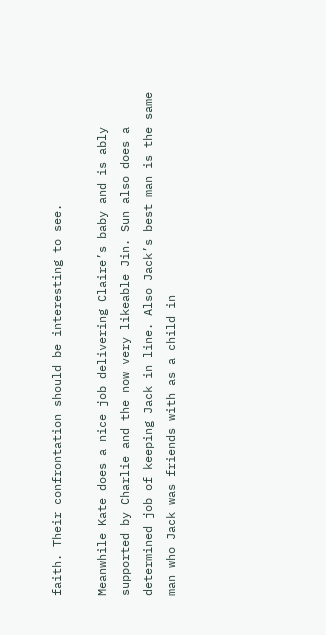faith. Their confrontation should be interesting to see.

Meanwhile Kate does a nice job delivering Claire’s baby and is ably supported by Charlie and the now very likeable Jin. Sun also does a determined job of keeping Jack in line. Also Jack’s best man is the same man who Jack was friends with as a child in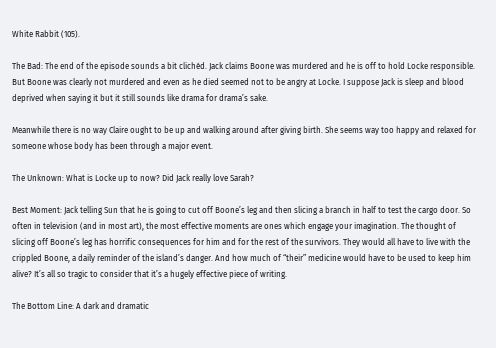White Rabbit (105).

The Bad: The end of the episode sounds a bit clichéd. Jack claims Boone was murdered and he is off to hold Locke responsible. But Boone was clearly not murdered and even as he died seemed not to be angry at Locke. I suppose Jack is sleep and blood deprived when saying it but it still sounds like drama for drama’s sake.

Meanwhile there is no way Claire ought to be up and walking around after giving birth. She seems way too happy and relaxed for someone whose body has been through a major event.

The Unknown: What is Locke up to now? Did Jack really love Sarah?

Best Moment: Jack telling Sun that he is going to cut off Boone’s leg and then slicing a branch in half to test the cargo door. So often in television (and in most art), the most effective moments are ones which engage your imagination. The thought of slicing off Boone’s leg has horrific consequences for him and for the rest of the survivors. They would all have to live with the crippled Boone, a daily reminder of the island’s danger. And how much of “their” medicine would have to be used to keep him alive? It’s all so tragic to consider that it’s a hugely effective piece of writing.

The Bottom Line: A dark and dramatic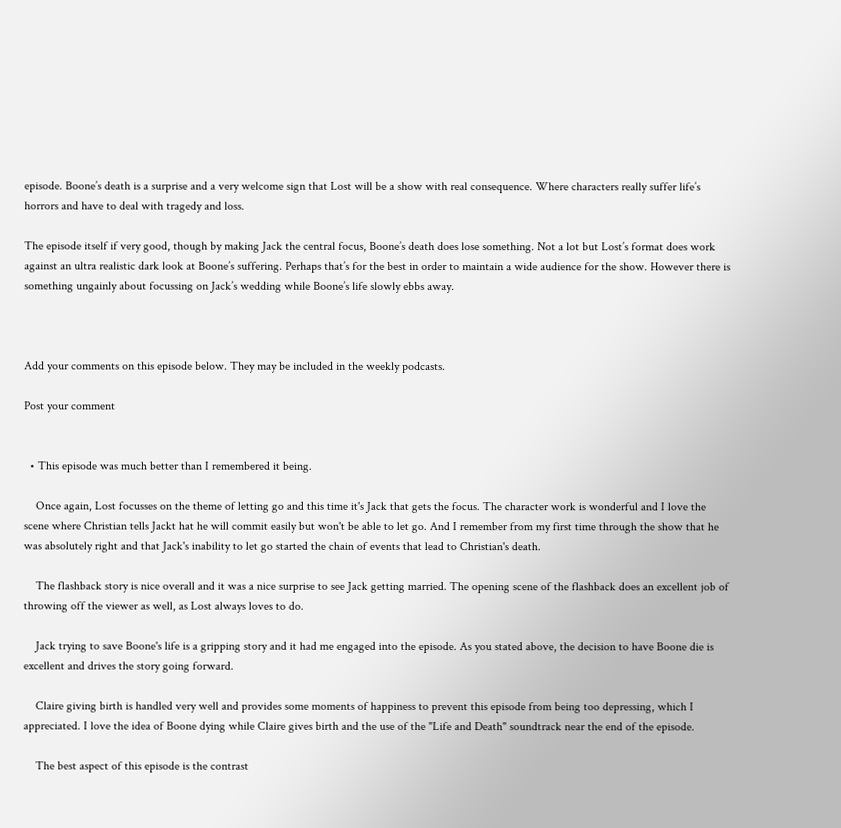episode. Boone’s death is a surprise and a very welcome sign that Lost will be a show with real consequence. Where characters really suffer life’s horrors and have to deal with tragedy and loss.

The episode itself if very good, though by making Jack the central focus, Boone’s death does lose something. Not a lot but Lost’s format does work against an ultra realistic dark look at Boone’s suffering. Perhaps that’s for the best in order to maintain a wide audience for the show. However there is something ungainly about focussing on Jack’s wedding while Boone’s life slowly ebbs away.



Add your comments on this episode below. They may be included in the weekly podcasts.

Post your comment


  • This episode was much better than I remembered it being.

    Once again, Lost focusses on the theme of letting go and this time it's Jack that gets the focus. The character work is wonderful and I love the scene where Christian tells Jackt hat he will commit easily but won't be able to let go. And I remember from my first time through the show that he was absolutely right and that Jack's inability to let go started the chain of events that lead to Christian's death.

    The flashback story is nice overall and it was a nice surprise to see Jack getting married. The opening scene of the flashback does an excellent job of throwing off the viewer as well, as Lost always loves to do.

    Jack trying to save Boone's life is a gripping story and it had me engaged into the episode. As you stated above, the decision to have Boone die is excellent and drives the story going forward.

    Claire giving birth is handled very well and provides some moments of happiness to prevent this episode from being too depressing, which I appreciated. I love the idea of Boone dying while Claire gives birth and the use of the "Life and Death" soundtrack near the end of the episode.

    The best aspect of this episode is the contrast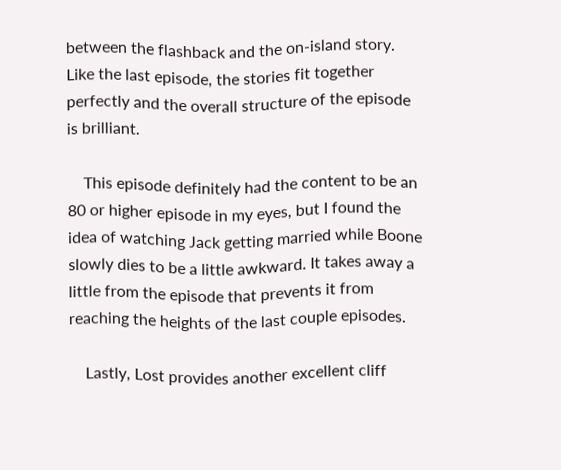between the flashback and the on-island story. Like the last episode, the stories fit together perfectly and the overall structure of the episode is brilliant.

    This episode definitely had the content to be an 80 or higher episode in my eyes, but I found the idea of watching Jack getting married while Boone slowly dies to be a little awkward. It takes away a little from the episode that prevents it from reaching the heights of the last couple episodes.

    Lastly, Lost provides another excellent cliff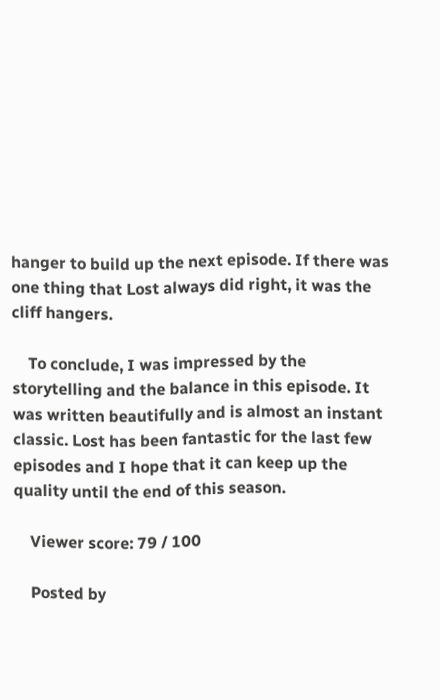hanger to build up the next episode. If there was one thing that Lost always did right, it was the cliff hangers.

    To conclude, I was impressed by the storytelling and the balance in this episode. It was written beautifully and is almost an instant classic. Lost has been fantastic for the last few episodes and I hope that it can keep up the quality until the end of this season.

    Viewer score: 79 / 100

    Posted by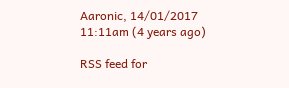Aaronic, 14/01/2017 11:11am (4 years ago)

RSS feed for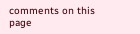comments on this page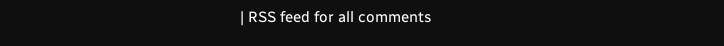| RSS feed for all comments